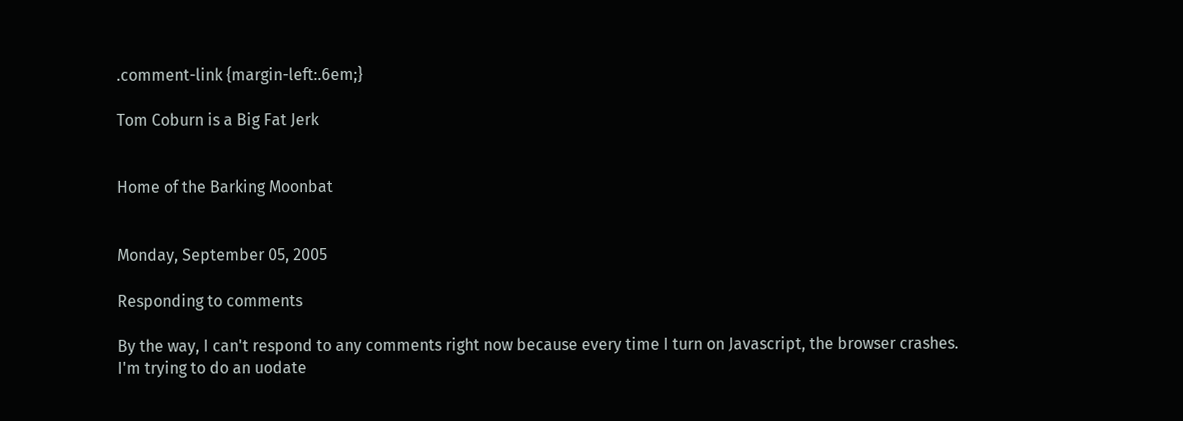.comment-link {margin-left:.6em;}

Tom Coburn is a Big Fat Jerk


Home of the Barking Moonbat


Monday, September 05, 2005

Responding to comments

By the way, I can't respond to any comments right now because every time I turn on Javascript, the browser crashes. I'm trying to do an uodate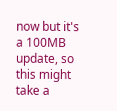now but it's a 100MB update, so this might take a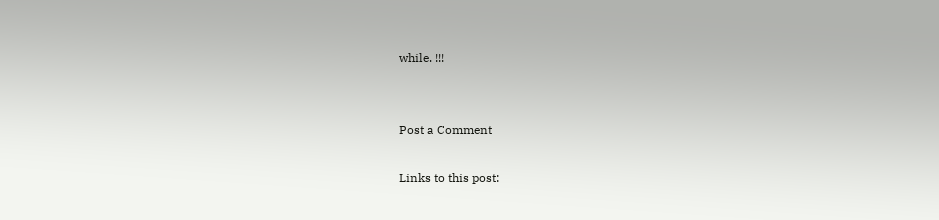while. !!!


Post a Comment

Links to this post: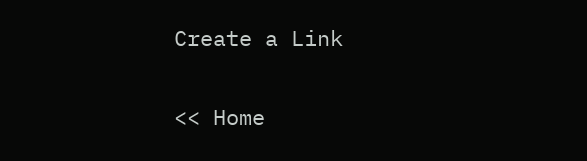Create a Link

<< Home